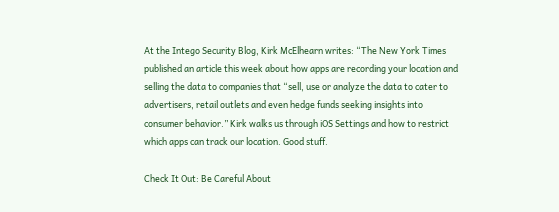At the Intego Security Blog, Kirk McElhearn writes: “The New York Times published an article this week about how apps are recording your location and selling the data to companies that “sell, use or analyze the data to cater to advertisers, retail outlets and even hedge funds seeking insights into consumer behavior.” Kirk walks us through iOS Settings and how to restrict which apps can track our location. Good stuff.

Check It Out: Be Careful About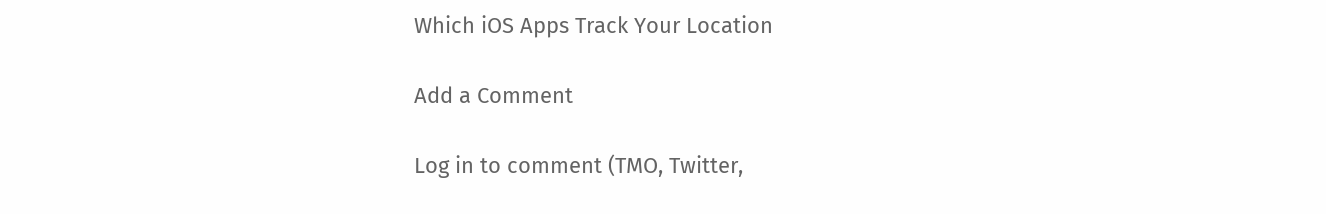Which iOS Apps Track Your Location

Add a Comment

Log in to comment (TMO, Twitter,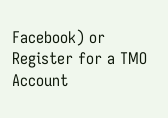Facebook) or Register for a TMO Account